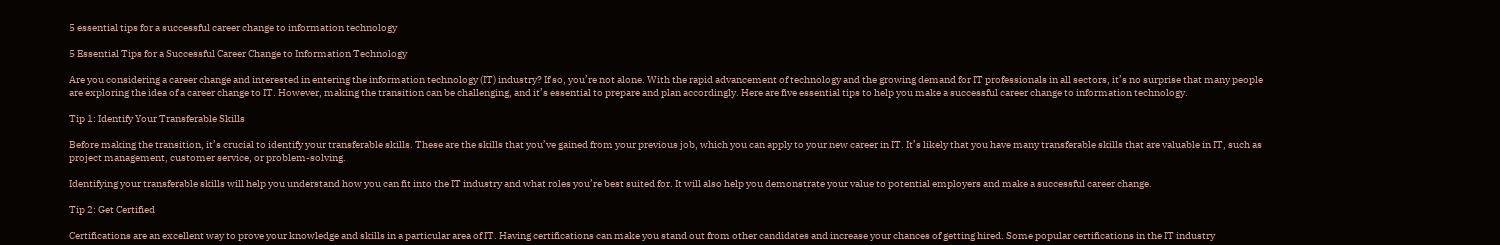5 essential tips for a successful career change to information technology

5 Essential Tips for a Successful Career Change to Information Technology

Are you considering a career change and interested in entering the information technology (IT) industry? If so, you’re not alone. With the rapid advancement of technology and the growing demand for IT professionals in all sectors, it’s no surprise that many people are exploring the idea of a career change to IT. However, making the transition can be challenging, and it’s essential to prepare and plan accordingly. Here are five essential tips to help you make a successful career change to information technology.

Tip 1: Identify Your Transferable Skills

Before making the transition, it’s crucial to identify your transferable skills. These are the skills that you’ve gained from your previous job, which you can apply to your new career in IT. It’s likely that you have many transferable skills that are valuable in IT, such as project management, customer service, or problem-solving.

Identifying your transferable skills will help you understand how you can fit into the IT industry and what roles you’re best suited for. It will also help you demonstrate your value to potential employers and make a successful career change.

Tip 2: Get Certified

Certifications are an excellent way to prove your knowledge and skills in a particular area of IT. Having certifications can make you stand out from other candidates and increase your chances of getting hired. Some popular certifications in the IT industry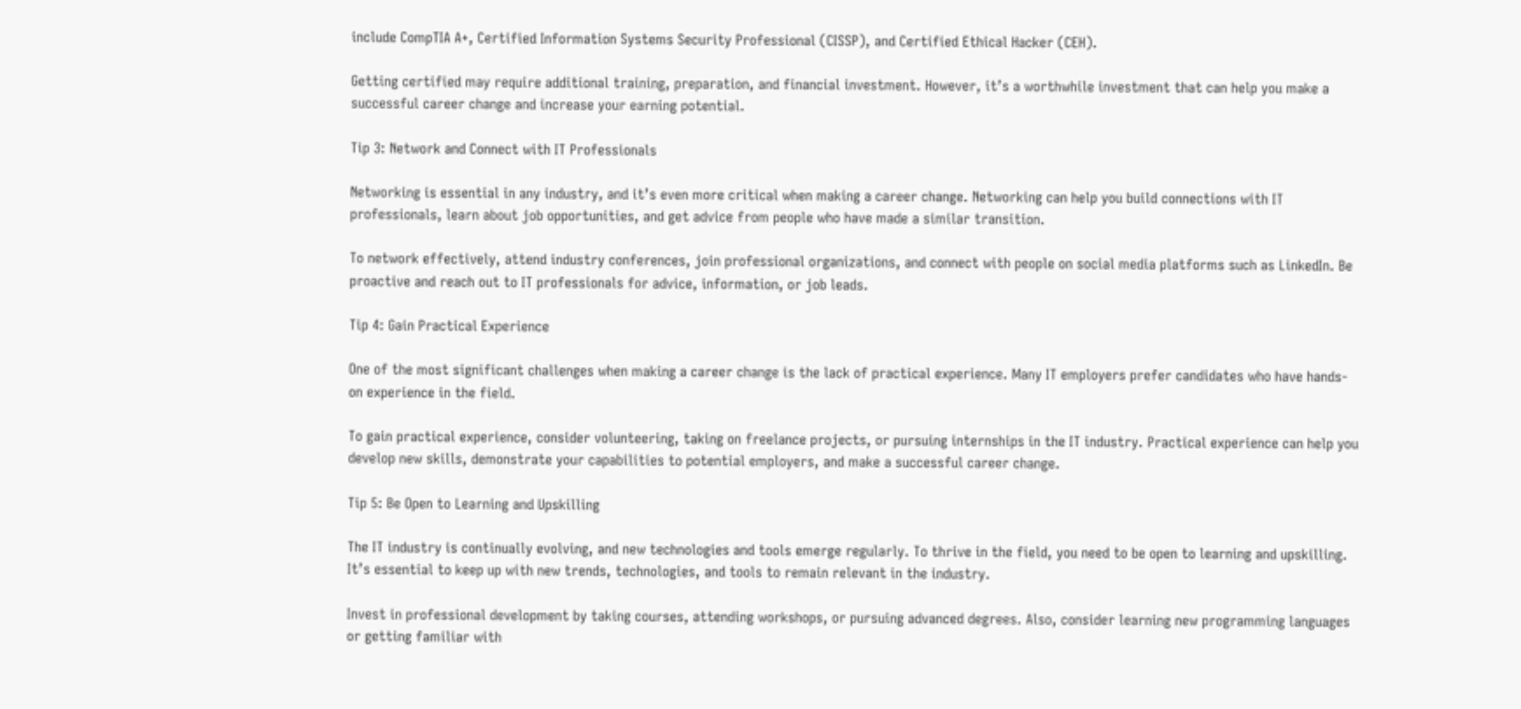include CompTIA A+, Certified Information Systems Security Professional (CISSP), and Certified Ethical Hacker (CEH).

Getting certified may require additional training, preparation, and financial investment. However, it’s a worthwhile investment that can help you make a successful career change and increase your earning potential.

Tip 3: Network and Connect with IT Professionals

Networking is essential in any industry, and it’s even more critical when making a career change. Networking can help you build connections with IT professionals, learn about job opportunities, and get advice from people who have made a similar transition.

To network effectively, attend industry conferences, join professional organizations, and connect with people on social media platforms such as LinkedIn. Be proactive and reach out to IT professionals for advice, information, or job leads.

Tip 4: Gain Practical Experience

One of the most significant challenges when making a career change is the lack of practical experience. Many IT employers prefer candidates who have hands-on experience in the field.

To gain practical experience, consider volunteering, taking on freelance projects, or pursuing internships in the IT industry. Practical experience can help you develop new skills, demonstrate your capabilities to potential employers, and make a successful career change.

Tip 5: Be Open to Learning and Upskilling

The IT industry is continually evolving, and new technologies and tools emerge regularly. To thrive in the field, you need to be open to learning and upskilling. It’s essential to keep up with new trends, technologies, and tools to remain relevant in the industry.

Invest in professional development by taking courses, attending workshops, or pursuing advanced degrees. Also, consider learning new programming languages or getting familiar with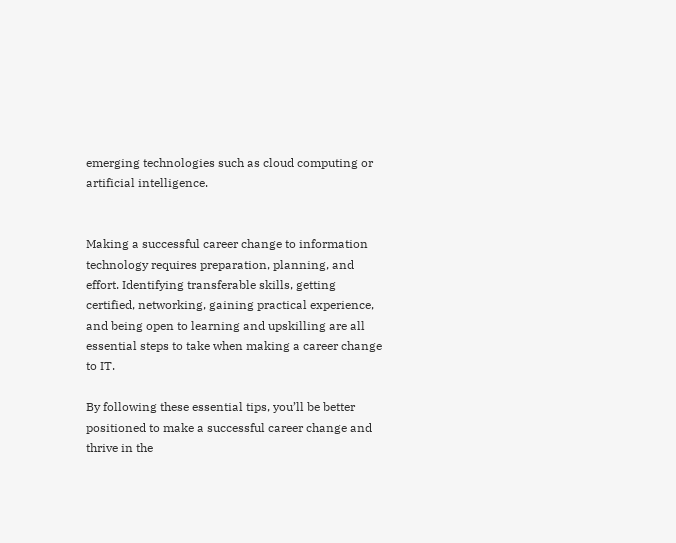emerging technologies such as cloud computing or artificial intelligence.


Making a successful career change to information technology requires preparation, planning, and effort. Identifying transferable skills, getting certified, networking, gaining practical experience, and being open to learning and upskilling are all essential steps to take when making a career change to IT.

By following these essential tips, you’ll be better positioned to make a successful career change and thrive in the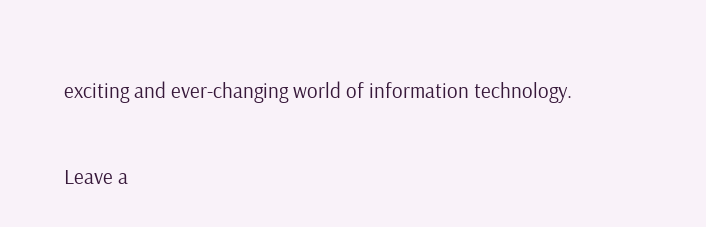exciting and ever-changing world of information technology.

Leave a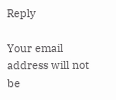Reply

Your email address will not be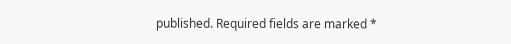published. Required fields are marked *